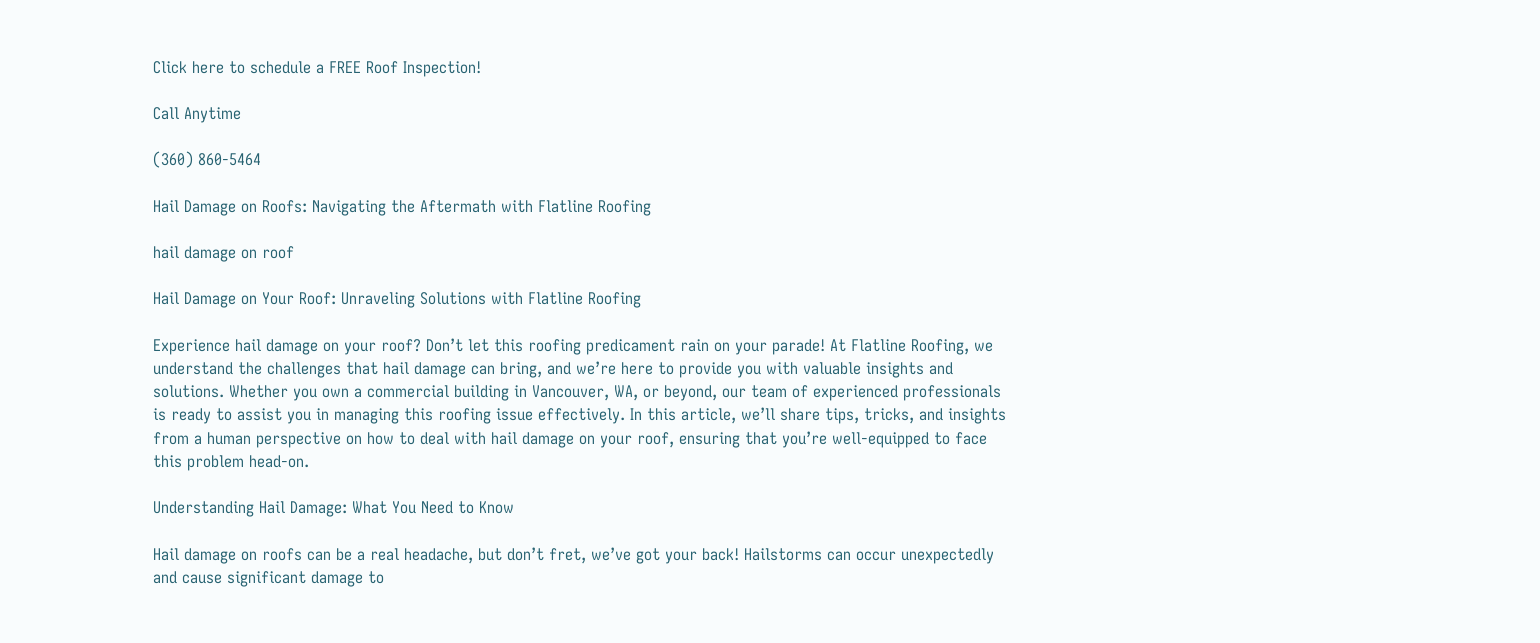Click here to schedule a FREE Roof Inspection!

Call Anytime

(360) 860-5464

Hail Damage on Roofs: Navigating the Aftermath with Flatline Roofing

hail damage on roof

Hail Damage on Your Roof: Unraveling Solutions with Flatline Roofing

Experience hail damage on your roof? Don’t let this roofing predicament rain on your parade! At Flatline Roofing, we understand the challenges that hail damage can bring, and we’re here to provide you with valuable insights and solutions. Whether you own a commercial building in Vancouver, WA, or beyond, our team of experienced professionals is ready to assist you in managing this roofing issue effectively. In this article, we’ll share tips, tricks, and insights from a human perspective on how to deal with hail damage on your roof, ensuring that you’re well-equipped to face this problem head-on.

Understanding Hail Damage: What You Need to Know

Hail damage on roofs can be a real headache, but don’t fret, we’ve got your back! Hailstorms can occur unexpectedly and cause significant damage to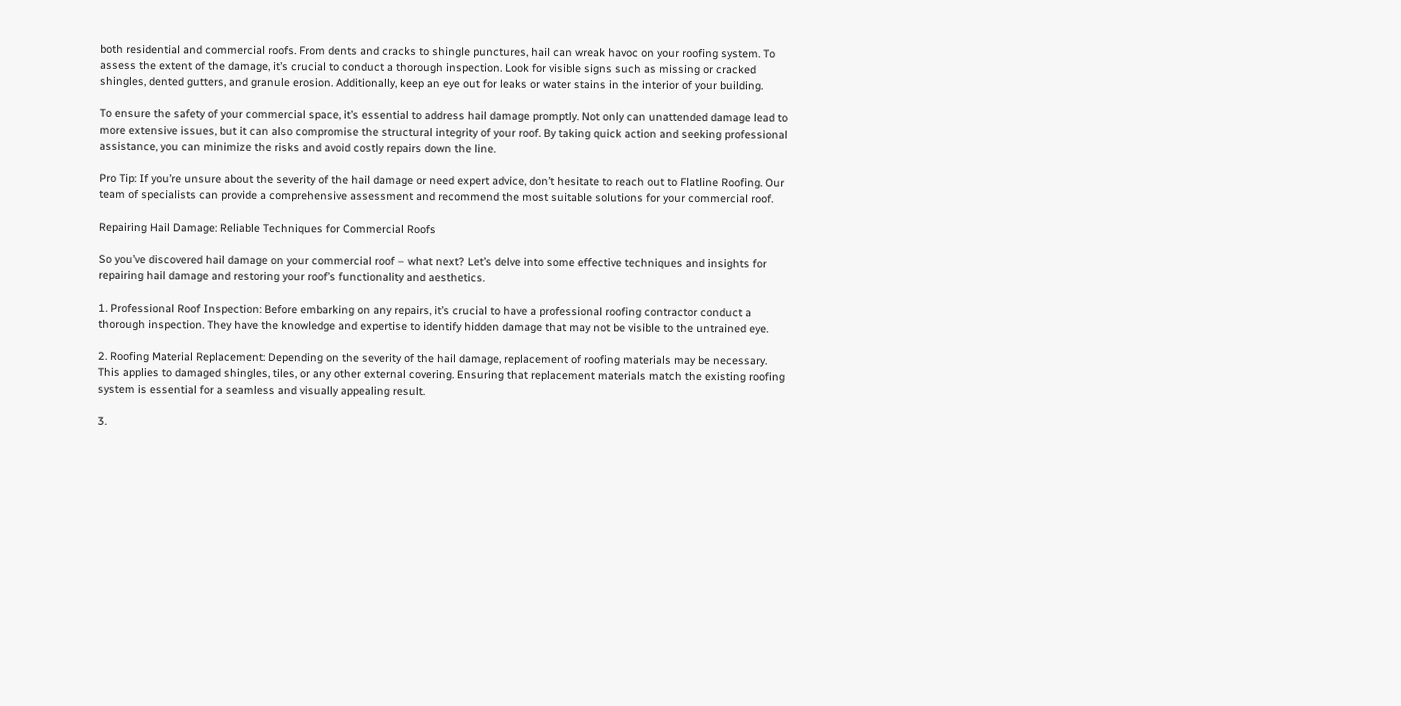both residential and commercial roofs. From dents and cracks to shingle punctures, hail can wreak havoc on your roofing system. To assess the extent of the damage, it’s crucial to conduct a thorough inspection. Look for visible signs such as missing or cracked shingles, dented gutters, and granule erosion. Additionally, keep an eye out for leaks or water stains in the interior of your building.

To ensure the safety of your commercial space, it’s essential to address hail damage promptly. Not only can unattended damage lead to more extensive issues, but it can also compromise the structural integrity of your roof. By taking quick action and seeking professional assistance, you can minimize the risks and avoid costly repairs down the line.

Pro Tip: If you’re unsure about the severity of the hail damage or need expert advice, don’t hesitate to reach out to Flatline Roofing. Our team of specialists can provide a comprehensive assessment and recommend the most suitable solutions for your commercial roof.

Repairing Hail Damage: Reliable Techniques for Commercial Roofs

So you’ve discovered hail damage on your commercial roof – what next? Let’s delve into some effective techniques and insights for repairing hail damage and restoring your roof’s functionality and aesthetics.

1. Professional Roof Inspection: Before embarking on any repairs, it’s crucial to have a professional roofing contractor conduct a thorough inspection. They have the knowledge and expertise to identify hidden damage that may not be visible to the untrained eye.

2. Roofing Material Replacement: Depending on the severity of the hail damage, replacement of roofing materials may be necessary. This applies to damaged shingles, tiles, or any other external covering. Ensuring that replacement materials match the existing roofing system is essential for a seamless and visually appealing result.

3.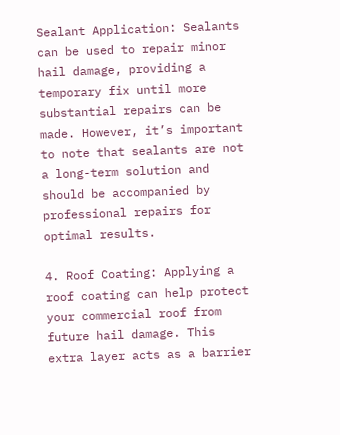Sealant Application: Sealants can be used to repair minor hail damage, providing a temporary fix until more substantial repairs can be made. However, it’s important to note that sealants are not a long-term solution and should be accompanied by professional repairs for optimal results.

4. Roof Coating: Applying a roof coating can help protect your commercial roof from future hail damage. This extra layer acts as a barrier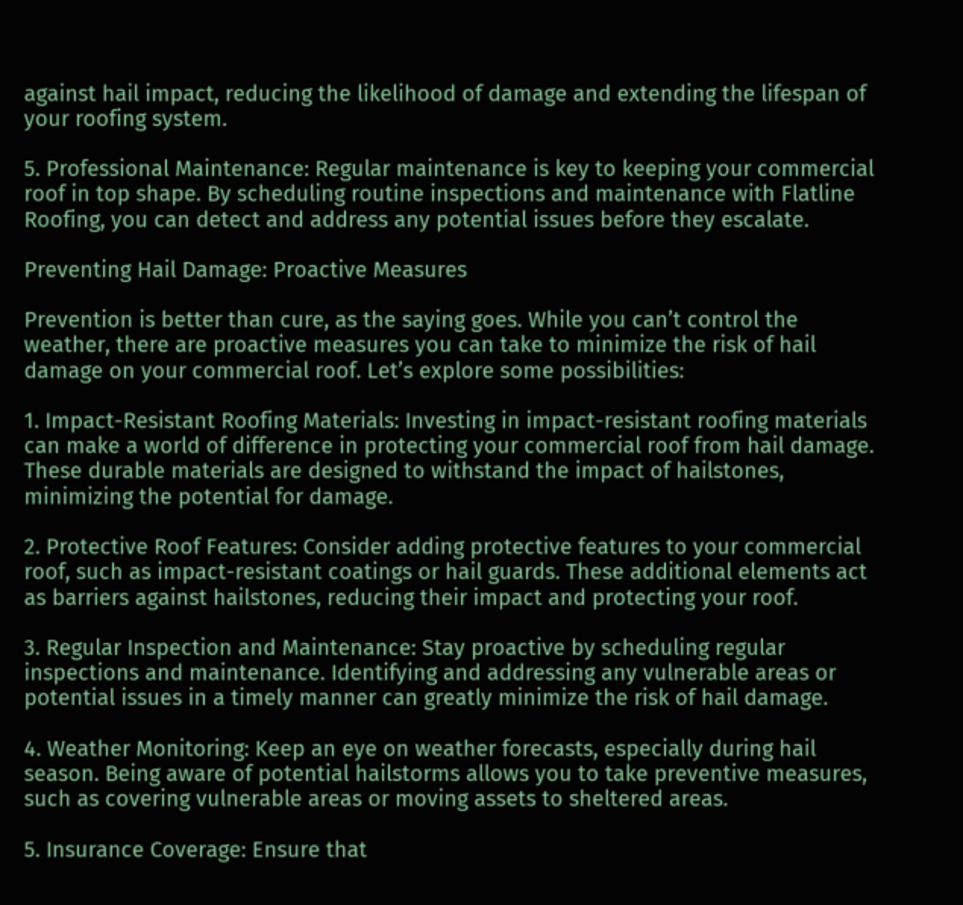against hail impact, reducing the likelihood of damage and extending the lifespan of your roofing system.

5. Professional Maintenance: Regular maintenance is key to keeping your commercial roof in top shape. By scheduling routine inspections and maintenance with Flatline Roofing, you can detect and address any potential issues before they escalate.

Preventing Hail Damage: Proactive Measures

Prevention is better than cure, as the saying goes. While you can’t control the weather, there are proactive measures you can take to minimize the risk of hail damage on your commercial roof. Let’s explore some possibilities:

1. Impact-Resistant Roofing Materials: Investing in impact-resistant roofing materials can make a world of difference in protecting your commercial roof from hail damage. These durable materials are designed to withstand the impact of hailstones, minimizing the potential for damage.

2. Protective Roof Features: Consider adding protective features to your commercial roof, such as impact-resistant coatings or hail guards. These additional elements act as barriers against hailstones, reducing their impact and protecting your roof.

3. Regular Inspection and Maintenance: Stay proactive by scheduling regular inspections and maintenance. Identifying and addressing any vulnerable areas or potential issues in a timely manner can greatly minimize the risk of hail damage.

4. Weather Monitoring: Keep an eye on weather forecasts, especially during hail season. Being aware of potential hailstorms allows you to take preventive measures, such as covering vulnerable areas or moving assets to sheltered areas.

5. Insurance Coverage: Ensure that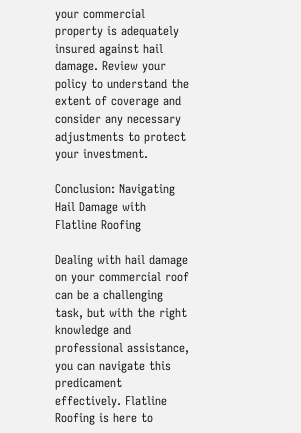your commercial property is adequately insured against hail damage. Review your policy to understand the extent of coverage and consider any necessary adjustments to protect your investment.

Conclusion: Navigating Hail Damage with Flatline Roofing

Dealing with hail damage on your commercial roof can be a challenging task, but with the right knowledge and professional assistance, you can navigate this predicament effectively. Flatline Roofing is here to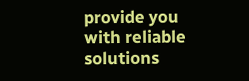provide you with reliable solutions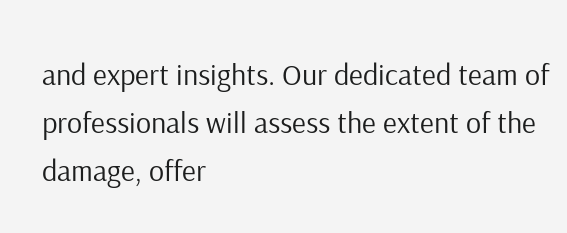and expert insights. Our dedicated team of professionals will assess the extent of the damage, offer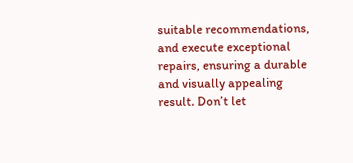suitable recommendations, and execute exceptional repairs, ensuring a durable and visually appealing result. Don’t let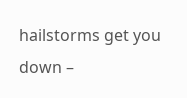hailstorms get you down –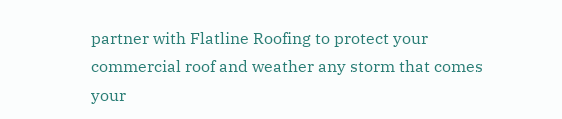partner with Flatline Roofing to protect your commercial roof and weather any storm that comes your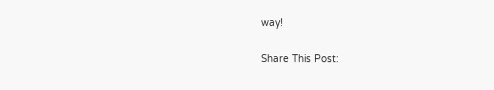way!

Share This Post: